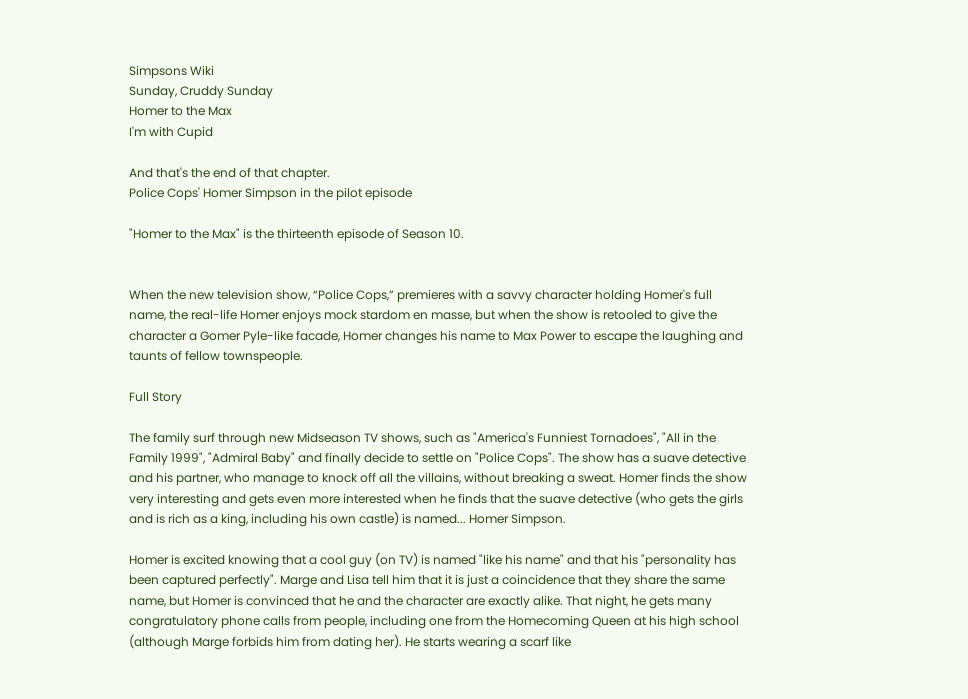Simpsons Wiki
Sunday, Cruddy Sunday
Homer to the Max
I'm with Cupid

And that's the end of that chapter.
Police Cops' Homer Simpson in the pilot episode

"Homer to the Max" is the thirteenth episode of Season 10.


When the new television show, “Police Cops,” premieres with a savvy character holding Homer's full name, the real-life Homer enjoys mock stardom en masse, but when the show is retooled to give the character a Gomer Pyle-like facade, Homer changes his name to Max Power to escape the laughing and taunts of fellow townspeople.

Full Story

The family surf through new Midseason TV shows, such as "America's Funniest Tornadoes", "All in the Family 1999", "Admiral Baby" and finally decide to settle on "Police Cops". The show has a suave detective and his partner, who manage to knock off all the villains, without breaking a sweat. Homer finds the show very interesting and gets even more interested when he finds that the suave detective (who gets the girls and is rich as a king, including his own castle) is named... Homer Simpson.

Homer is excited knowing that a cool guy (on TV) is named "like his name" and that his "personality has been captured perfectly". Marge and Lisa tell him that it is just a coincidence that they share the same name, but Homer is convinced that he and the character are exactly alike. That night, he gets many congratulatory phone calls from people, including one from the Homecoming Queen at his high school (although Marge forbids him from dating her). He starts wearing a scarf like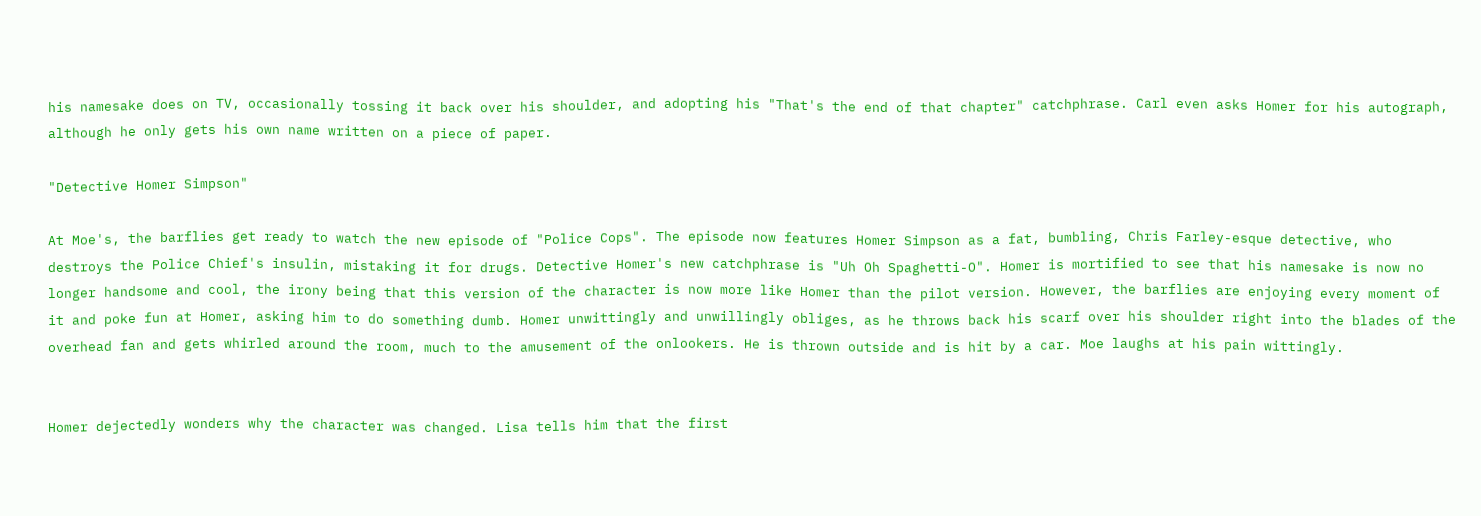his namesake does on TV, occasionally tossing it back over his shoulder, and adopting his "That's the end of that chapter" catchphrase. Carl even asks Homer for his autograph, although he only gets his own name written on a piece of paper.

"Detective Homer Simpson"

At Moe's, the barflies get ready to watch the new episode of "Police Cops". The episode now features Homer Simpson as a fat, bumbling, Chris Farley-esque detective, who destroys the Police Chief's insulin, mistaking it for drugs. Detective Homer's new catchphrase is "Uh Oh Spaghetti-O". Homer is mortified to see that his namesake is now no longer handsome and cool, the irony being that this version of the character is now more like Homer than the pilot version. However, the barflies are enjoying every moment of it and poke fun at Homer, asking him to do something dumb. Homer unwittingly and unwillingly obliges, as he throws back his scarf over his shoulder right into the blades of the overhead fan and gets whirled around the room, much to the amusement of the onlookers. He is thrown outside and is hit by a car. Moe laughs at his pain wittingly.


Homer dejectedly wonders why the character was changed. Lisa tells him that the first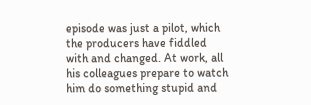episode was just a pilot, which the producers have fiddled with and changed. At work, all his colleagues prepare to watch him do something stupid and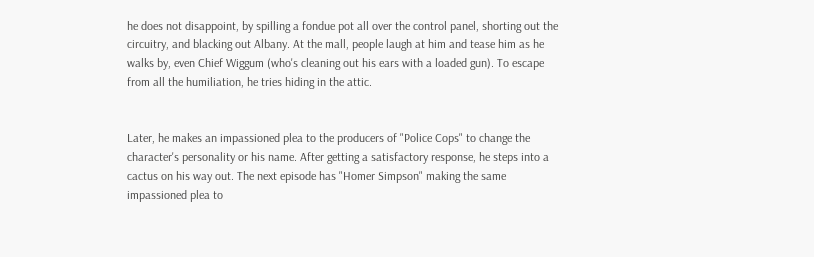he does not disappoint, by spilling a fondue pot all over the control panel, shorting out the circuitry, and blacking out Albany. At the mall, people laugh at him and tease him as he walks by, even Chief Wiggum (who's cleaning out his ears with a loaded gun). To escape from all the humiliation, he tries hiding in the attic.


Later, he makes an impassioned plea to the producers of "Police Cops" to change the character's personality or his name. After getting a satisfactory response, he steps into a cactus on his way out. The next episode has "Homer Simpson" making the same impassioned plea to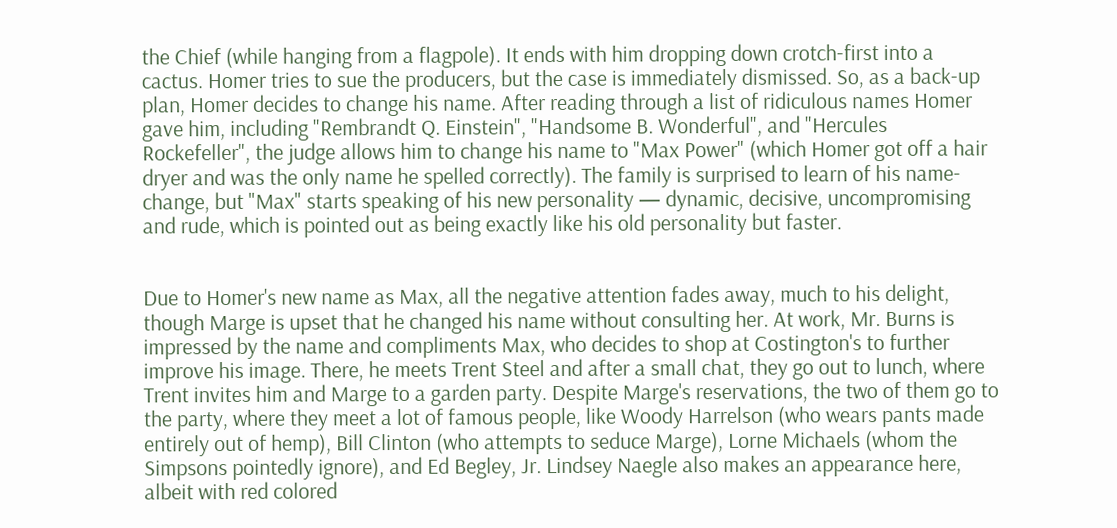the Chief (while hanging from a flagpole). It ends with him dropping down crotch-first into a cactus. Homer tries to sue the producers, but the case is immediately dismissed. So, as a back-up plan, Homer decides to change his name. After reading through a list of ridiculous names Homer gave him, including "Rembrandt Q. Einstein", "Handsome B. Wonderful", and "Hercules Rockefeller", the judge allows him to change his name to "Max Power" (which Homer got off a hair dryer and was the only name he spelled correctly). The family is surprised to learn of his name-change, but "Max" starts speaking of his new personality — dynamic, decisive, uncompromising and rude, which is pointed out as being exactly like his old personality but faster.


Due to Homer's new name as Max, all the negative attention fades away, much to his delight, though Marge is upset that he changed his name without consulting her. At work, Mr. Burns is impressed by the name and compliments Max, who decides to shop at Costington's to further improve his image. There, he meets Trent Steel and after a small chat, they go out to lunch, where Trent invites him and Marge to a garden party. Despite Marge's reservations, the two of them go to the party, where they meet a lot of famous people, like Woody Harrelson (who wears pants made entirely out of hemp), Bill Clinton (who attempts to seduce Marge), Lorne Michaels (whom the Simpsons pointedly ignore), and Ed Begley, Jr. Lindsey Naegle also makes an appearance here, albeit with red colored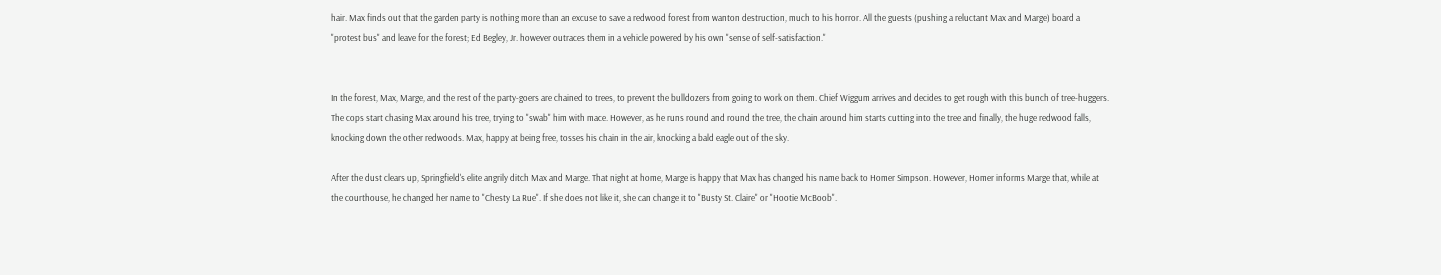hair. Max finds out that the garden party is nothing more than an excuse to save a redwood forest from wanton destruction, much to his horror. All the guests (pushing a reluctant Max and Marge) board a "protest bus" and leave for the forest; Ed Begley, Jr. however outraces them in a vehicle powered by his own "sense of self-satisfaction."


In the forest, Max, Marge, and the rest of the party-goers are chained to trees, to prevent the bulldozers from going to work on them. Chief Wiggum arrives and decides to get rough with this bunch of tree-huggers. The cops start chasing Max around his tree, trying to "swab" him with mace. However, as he runs round and round the tree, the chain around him starts cutting into the tree and finally, the huge redwood falls, knocking down the other redwoods. Max, happy at being free, tosses his chain in the air, knocking a bald eagle out of the sky.

After the dust clears up, Springfield's elite angrily ditch Max and Marge. That night at home, Marge is happy that Max has changed his name back to Homer Simpson. However, Homer informs Marge that, while at the courthouse, he changed her name to "Chesty La Rue". If she does not like it, she can change it to "Busty St. Claire" or "Hootie McBoob".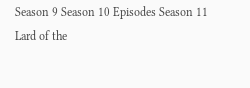Season 9 Season 10 Episodes Season 11
Lard of the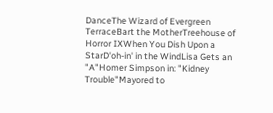DanceThe Wizard of Evergreen TerraceBart the MotherTreehouse of Horror IXWhen You Dish Upon a StarD'oh-in' in the WindLisa Gets an "A"Homer Simpson in: "Kidney Trouble"Mayored to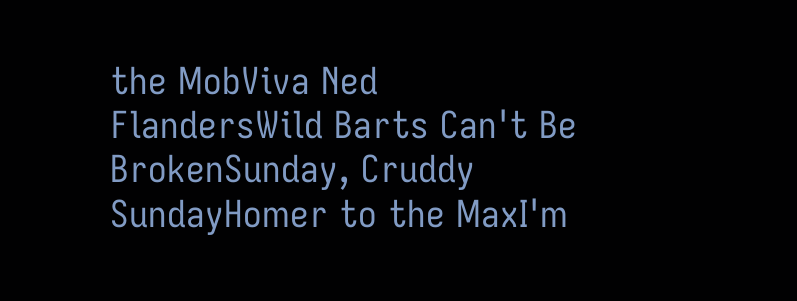the MobViva Ned FlandersWild Barts Can't Be BrokenSunday, Cruddy SundayHomer to the MaxI'm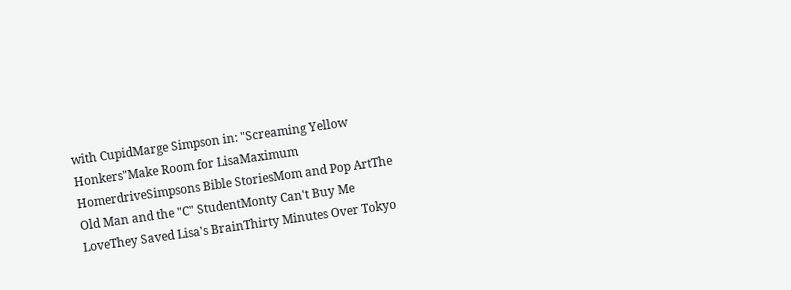with CupidMarge Simpson in: "Screaming Yellow Honkers"Make Room for LisaMaximum HomerdriveSimpsons Bible StoriesMom and Pop ArtThe Old Man and the "C" StudentMonty Can't Buy Me LoveThey Saved Lisa's BrainThirty Minutes Over Tokyo